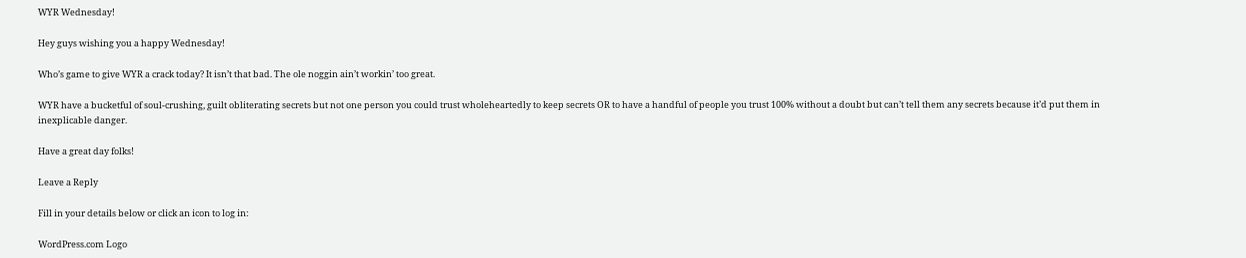WYR Wednesday!

Hey guys wishing you a happy Wednesday!

Who’s game to give WYR a crack today? It isn’t that bad. The ole noggin ain’t workin’ too great.

WYR have a bucketful of soul-crushing, guilt obliterating secrets but not one person you could trust wholeheartedly to keep secrets OR to have a handful of people you trust 100% without a doubt but can’t tell them any secrets because it’d put them in inexplicable danger.

Have a great day folks!

Leave a Reply

Fill in your details below or click an icon to log in:

WordPress.com Logo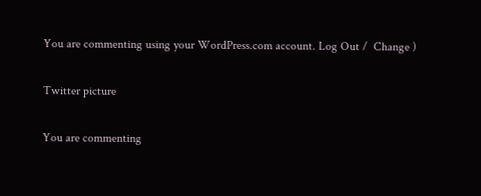You are commenting using your WordPress.com account. Log Out /  Change )

Twitter picture

You are commenting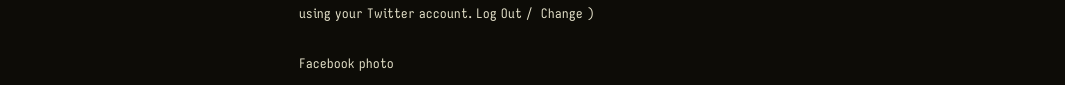using your Twitter account. Log Out /  Change )

Facebook photo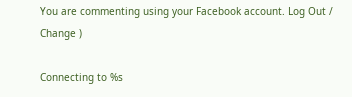You are commenting using your Facebook account. Log Out /  Change )

Connecting to %s